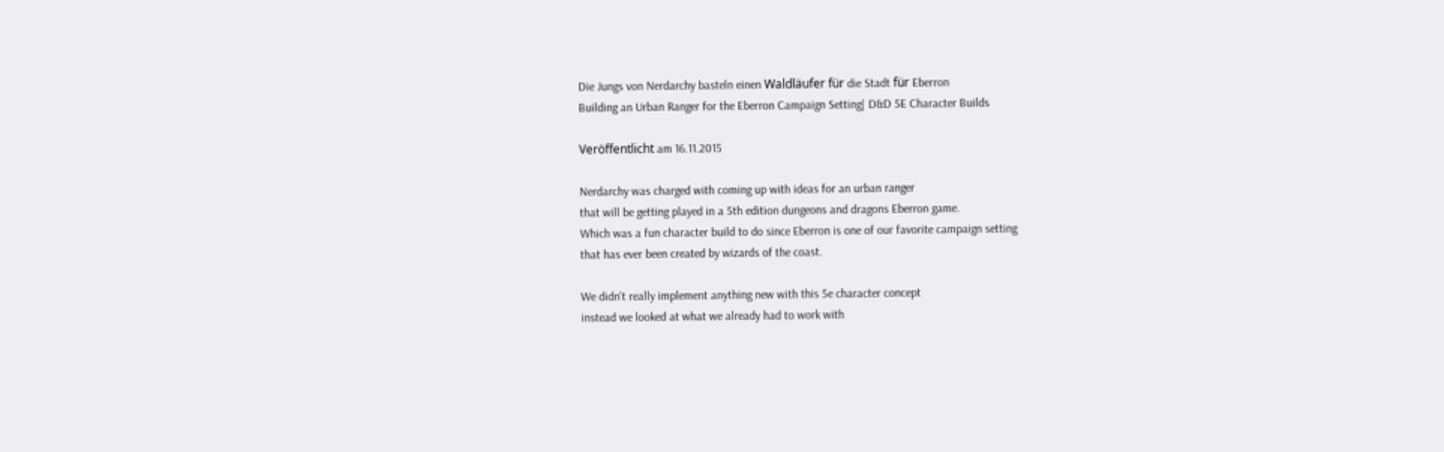Die Jungs von Nerdarchy basteln einen Waldläufer für die Stadt für Eberron
Building an Urban Ranger for the Eberron Campaign Setting| D&D 5E Character Builds

Veröffentlicht am 16.11.2015

Nerdarchy was charged with coming up with ideas for an urban ranger
that will be getting played in a 5th edition dungeons and dragons Eberron game.
Which was a fun character build to do since Eberron is one of our favorite campaign setting
that has ever been created by wizards of the coast.

We didn't really implement anything new with this 5e character concept
instead we looked at what we already had to work with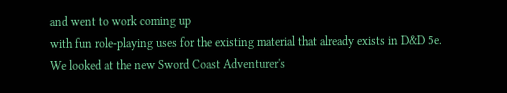and went to work coming up
with fun role-playing uses for the existing material that already exists in D&D 5e.
We looked at the new Sword Coast Adventurer's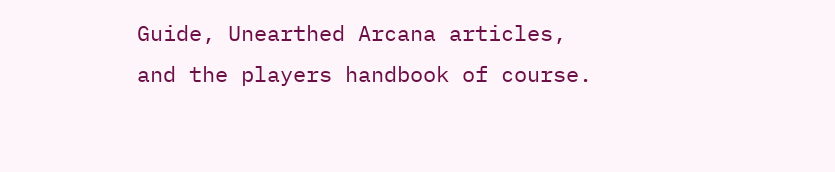Guide, Unearthed Arcana articles,
and the players handbook of course.